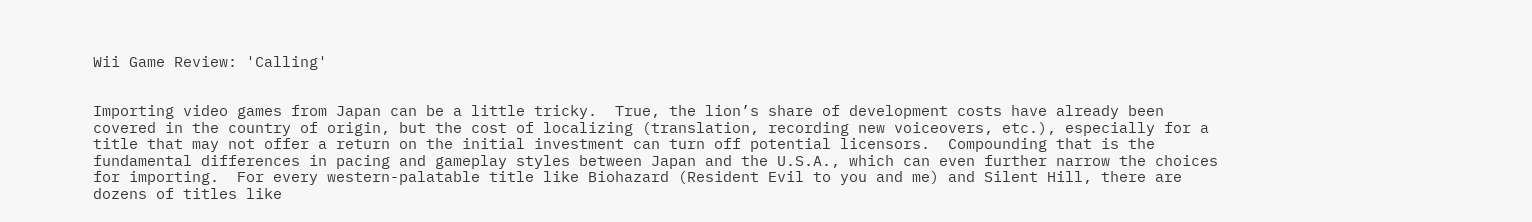Wii Game Review: 'Calling'


Importing video games from Japan can be a little tricky.  True, the lion’s share of development costs have already been covered in the country of origin, but the cost of localizing (translation, recording new voiceovers, etc.), especially for a title that may not offer a return on the initial investment can turn off potential licensors.  Compounding that is the fundamental differences in pacing and gameplay styles between Japan and the U.S.A., which can even further narrow the choices for importing.  For every western-palatable title like Biohazard (Resident Evil to you and me) and Silent Hill, there are dozens of titles like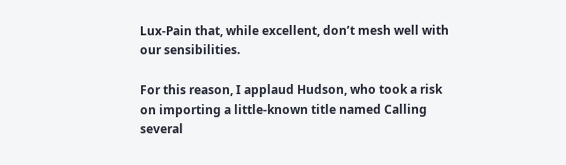Lux-Pain that, while excellent, don’t mesh well with our sensibilities.

For this reason, I applaud Hudson, who took a risk on importing a little-known title named Calling several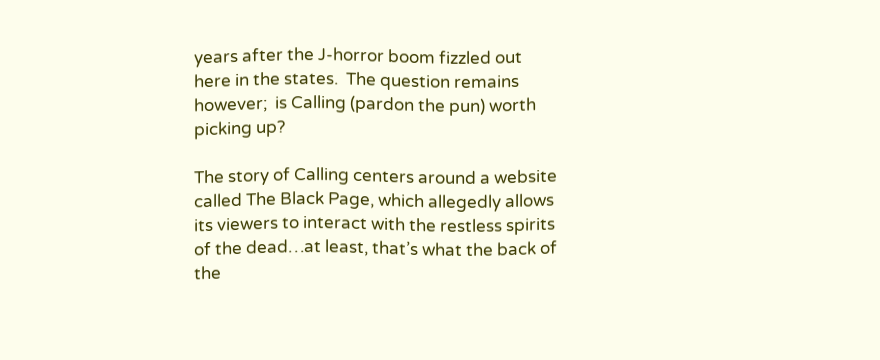years after the J-horror boom fizzled out here in the states.  The question remains however;  is Calling (pardon the pun) worth picking up?

The story of Calling centers around a website called The Black Page, which allegedly allows its viewers to interact with the restless spirits of the dead…at least, that’s what the back of the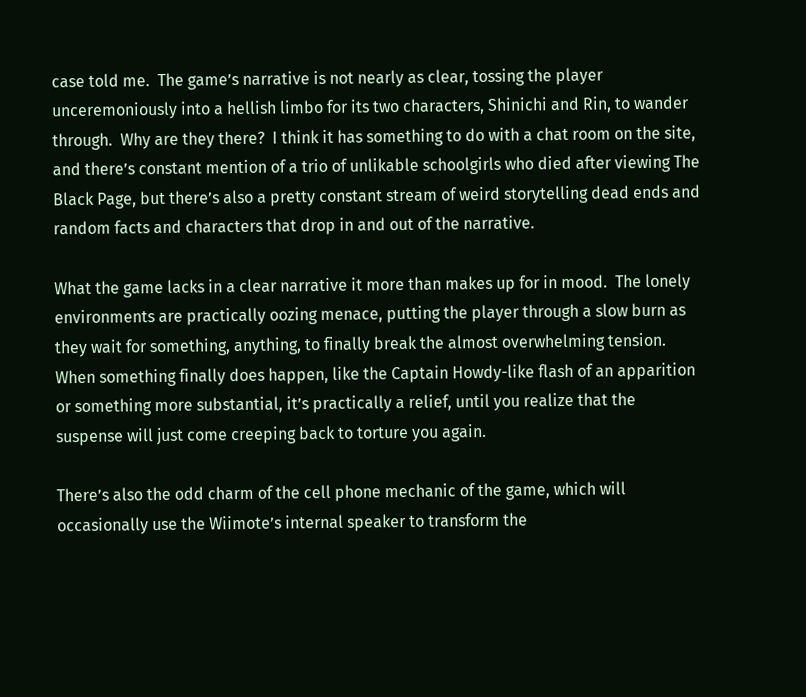case told me.  The game’s narrative is not nearly as clear, tossing the player unceremoniously into a hellish limbo for its two characters, Shinichi and Rin, to wander through.  Why are they there?  I think it has something to do with a chat room on the site, and there’s constant mention of a trio of unlikable schoolgirls who died after viewing The Black Page, but there’s also a pretty constant stream of weird storytelling dead ends and random facts and characters that drop in and out of the narrative.

What the game lacks in a clear narrative it more than makes up for in mood.  The lonely environments are practically oozing menace, putting the player through a slow burn as they wait for something, anything, to finally break the almost overwhelming tension.  When something finally does happen, like the Captain Howdy-like flash of an apparition or something more substantial, it’s practically a relief, until you realize that the suspense will just come creeping back to torture you again.

There’s also the odd charm of the cell phone mechanic of the game, which will occasionally use the Wiimote’s internal speaker to transform the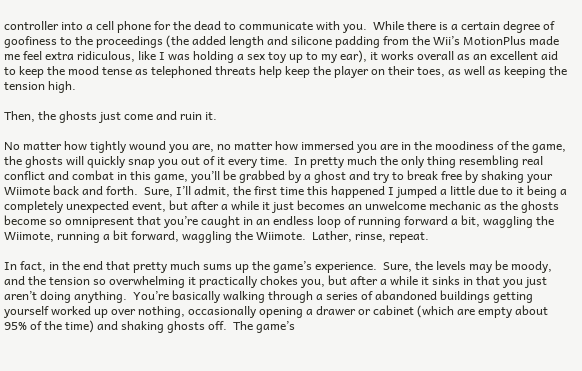controller into a cell phone for the dead to communicate with you.  While there is a certain degree of goofiness to the proceedings (the added length and silicone padding from the Wii’s MotionPlus made me feel extra ridiculous, like I was holding a sex toy up to my ear), it works overall as an excellent aid to keep the mood tense as telephoned threats help keep the player on their toes, as well as keeping the tension high.

Then, the ghosts just come and ruin it.

No matter how tightly wound you are, no matter how immersed you are in the moodiness of the game, the ghosts will quickly snap you out of it every time.  In pretty much the only thing resembling real conflict and combat in this game, you’ll be grabbed by a ghost and try to break free by shaking your Wiimote back and forth.  Sure, I’ll admit, the first time this happened I jumped a little due to it being a completely unexpected event, but after a while it just becomes an unwelcome mechanic as the ghosts become so omnipresent that you’re caught in an endless loop of running forward a bit, waggling the Wiimote, running a bit forward, waggling the Wiimote.  Lather, rinse, repeat.

In fact, in the end that pretty much sums up the game’s experience.  Sure, the levels may be moody, and the tension so overwhelming it practically chokes you, but after a while it sinks in that you just aren’t doing anything.  You’re basically walking through a series of abandoned buildings getting yourself worked up over nothing, occasionally opening a drawer or cabinet (which are empty about 95% of the time) and shaking ghosts off.  The game’s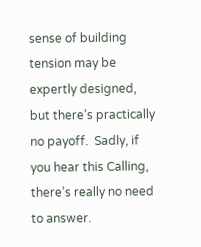sense of building tension may be expertly designed, but there’s practically no payoff.  Sadly, if you hear this Calling, there’s really no need to answer.